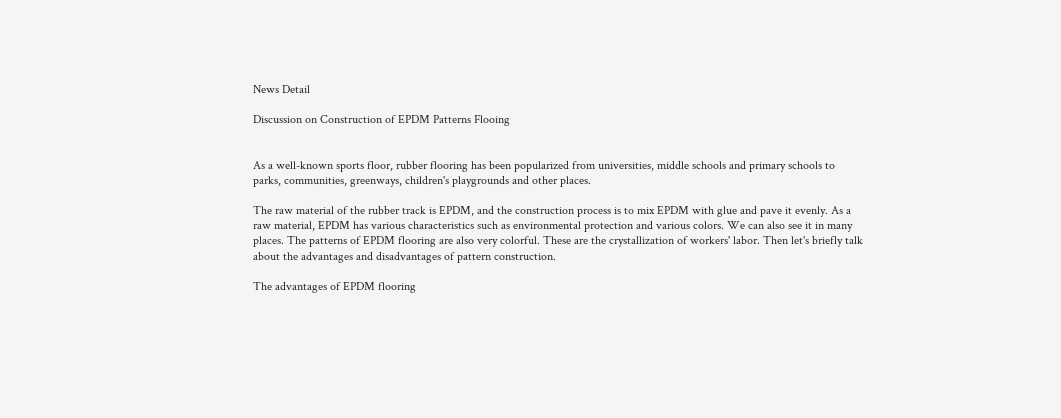News Detail

Discussion on Construction of EPDM Patterns Flooing


As a well-known sports floor, rubber flooring has been popularized from universities, middle schools and primary schools to parks, communities, greenways, children's playgrounds and other places.

The raw material of the rubber track is EPDM, and the construction process is to mix EPDM with glue and pave it evenly. As a raw material, EPDM has various characteristics such as environmental protection and various colors. We can also see it in many places. The patterns of EPDM flooring are also very colorful. These are the crystallization of workers' labor. Then let's briefly talk about the advantages and disadvantages of pattern construction.

The advantages of EPDM flooring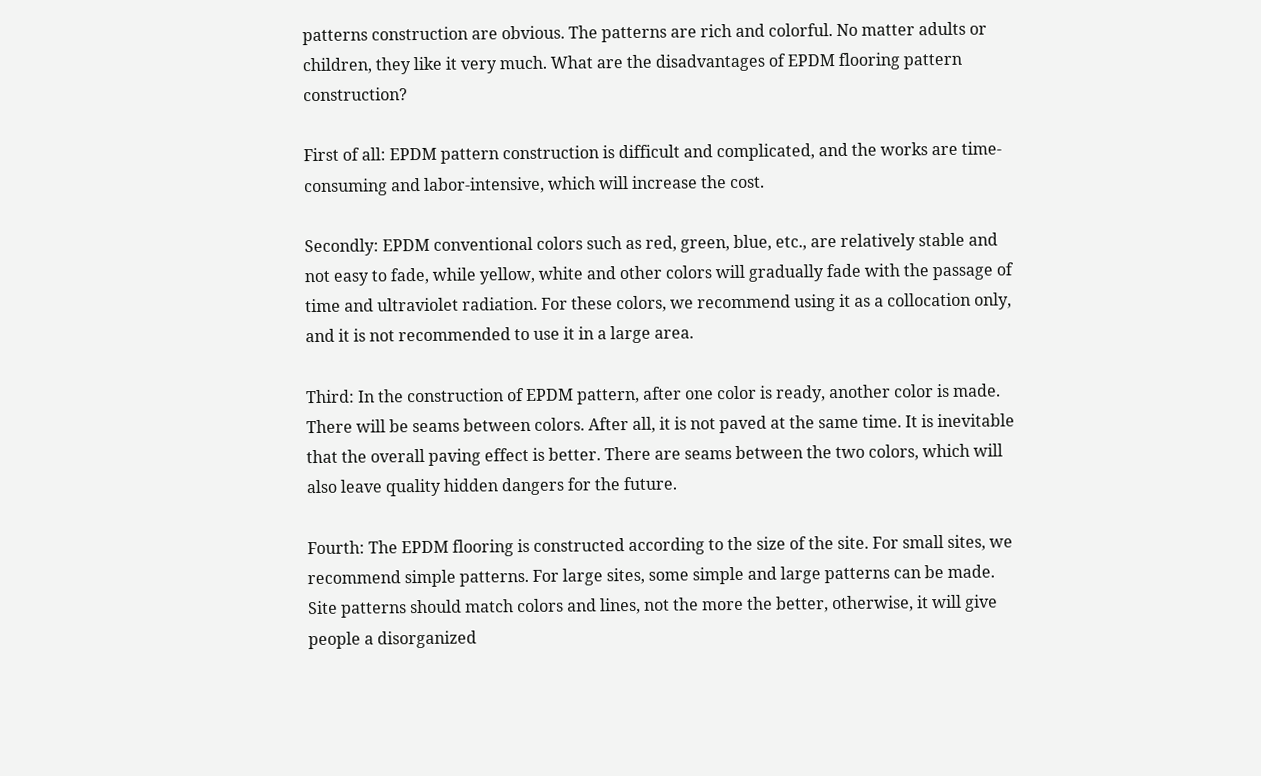patterns construction are obvious. The patterns are rich and colorful. No matter adults or children, they like it very much. What are the disadvantages of EPDM flooring pattern construction?

First of all: EPDM pattern construction is difficult and complicated, and the works are time-consuming and labor-intensive, which will increase the cost.

Secondly: EPDM conventional colors such as red, green, blue, etc., are relatively stable and not easy to fade, while yellow, white and other colors will gradually fade with the passage of time and ultraviolet radiation. For these colors, we recommend using it as a collocation only, and it is not recommended to use it in a large area.

Third: In the construction of EPDM pattern, after one color is ready, another color is made. There will be seams between colors. After all, it is not paved at the same time. It is inevitable that the overall paving effect is better. There are seams between the two colors, which will also leave quality hidden dangers for the future.

Fourth: The EPDM flooring is constructed according to the size of the site. For small sites, we recommend simple patterns. For large sites, some simple and large patterns can be made. Site patterns should match colors and lines, not the more the better, otherwise, it will give people a disorganized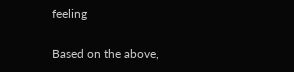feeling

Based on the above,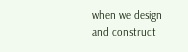when we design and construct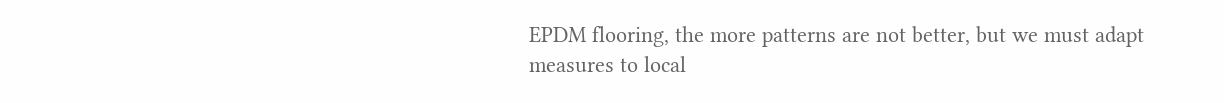EPDM flooring, the more patterns are not better, but we must adapt measures to local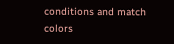conditions and match colors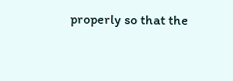properly so that the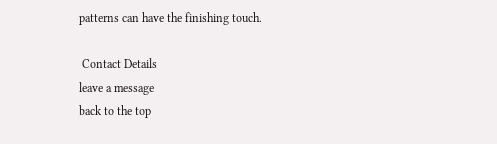patterns can have the finishing touch.

 Contact Details
leave a message
back to the top